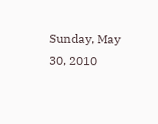Sunday, May 30, 2010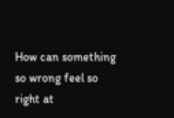How can something so wrong feel so right at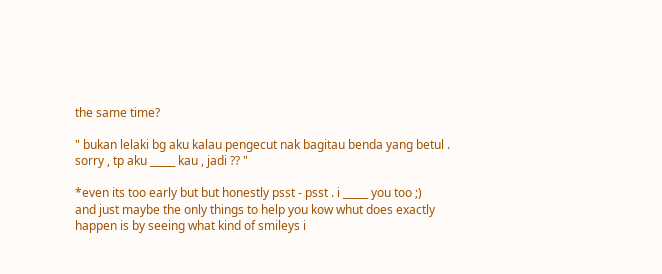the same time?

" bukan lelaki bg aku kalau pengecut nak bagitau benda yang betul . sorry , tp aku _____ kau , jadi ?? "

*even its too early but but honestly psst - psst . i _____ you too ;)
and just maybe the only things to help you kow whut does exactly happen is by seeing what kind of smileys i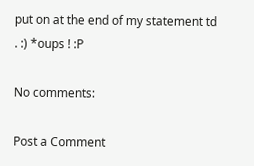put on at the end of my statement td . :) *oups ! :P

No comments:

Post a Comment